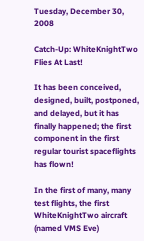Tuesday, December 30, 2008

Catch-Up: WhiteKnightTwo Flies At Last!

It has been conceived, designed, built, postponed, and delayed, but it has finally happened; the first component in the first regular tourist spaceflights has flown!

In the first of many, many test flights, the first WhiteKnightTwo aircraft (named VMS Eve)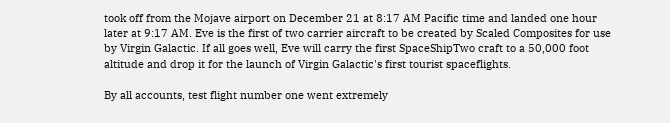took off from the Mojave airport on December 21 at 8:17 AM Pacific time and landed one hour later at 9:17 AM. Eve is the first of two carrier aircraft to be created by Scaled Composites for use by Virgin Galactic. If all goes well, Eve will carry the first SpaceShipTwo craft to a 50,000 foot altitude and drop it for the launch of Virgin Galactic's first tourist spaceflights.

By all accounts, test flight number one went extremely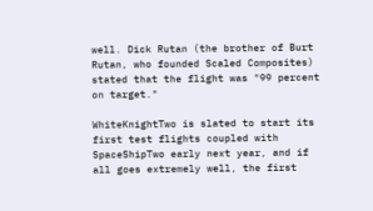well. Dick Rutan (the brother of Burt Rutan, who founded Scaled Composites) stated that the flight was "99 percent on target."

WhiteKnightTwo is slated to start its first test flights coupled with SpaceShipTwo early next year, and if all goes extremely well, the first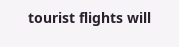tourist flights will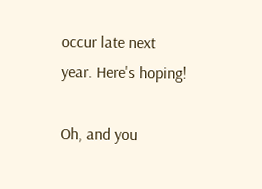occur late next year. Here's hoping!

Oh, and you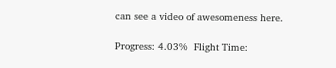can see a video of awesomeness here.

Progress: 4.03%  Flight Time: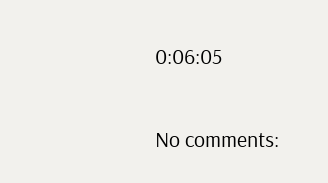0:06:05

No comments: